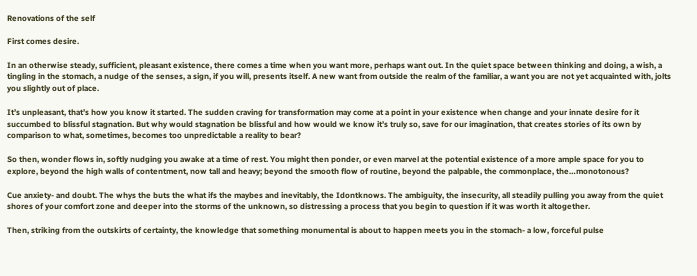Renovations of the self

First comes desire.

In an otherwise steady, sufficient, pleasant existence, there comes a time when you want more, perhaps want out. In the quiet space between thinking and doing, a wish, a tingling in the stomach, a nudge of the senses, a sign, if you will, presents itself. A new want from outside the realm of the familiar, a want you are not yet acquainted with, jolts you slightly out of place.

It’s unpleasant, that’s how you know it started. The sudden craving for transformation may come at a point in your existence when change and your innate desire for it succumbed to blissful stagnation. But why would stagnation be blissful and how would we know it’s truly so, save for our imagination, that creates stories of its own by comparison to what, sometimes, becomes too unpredictable a reality to bear?

So then, wonder flows in, softly nudging you awake at a time of rest. You might then ponder, or even marvel at the potential existence of a more ample space for you to explore, beyond the high walls of contentment, now tall and heavy; beyond the smooth flow of routine, beyond the palpable, the commonplace, the…monotonous?

Cue anxiety- and doubt. The whys the buts the what ifs the maybes and inevitably, the Idontknows. The ambiguity, the insecurity, all steadily pulling you away from the quiet shores of your comfort zone and deeper into the storms of the unknown, so distressing a process that you begin to question if it was worth it altogether.

Then, striking from the outskirts of certainty, the knowledge that something monumental is about to happen meets you in the stomach- a low, forceful pulse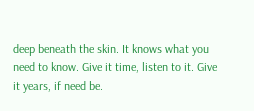deep beneath the skin. It knows what you need to know. Give it time, listen to it. Give it years, if need be.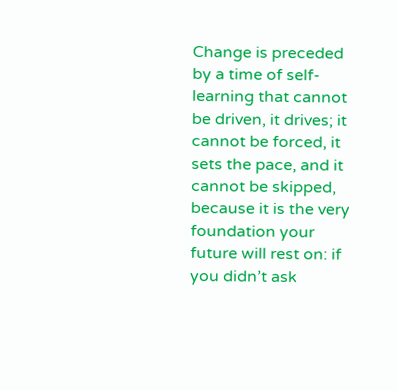Change is preceded by a time of self-learning that cannot be driven, it drives; it cannot be forced, it sets the pace, and it cannot be skipped, because it is the very foundation your future will rest on: if you didn’t ask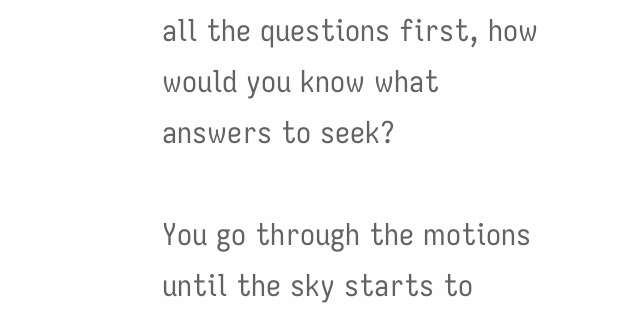all the questions first, how would you know what answers to seek?

You go through the motions until the sky starts to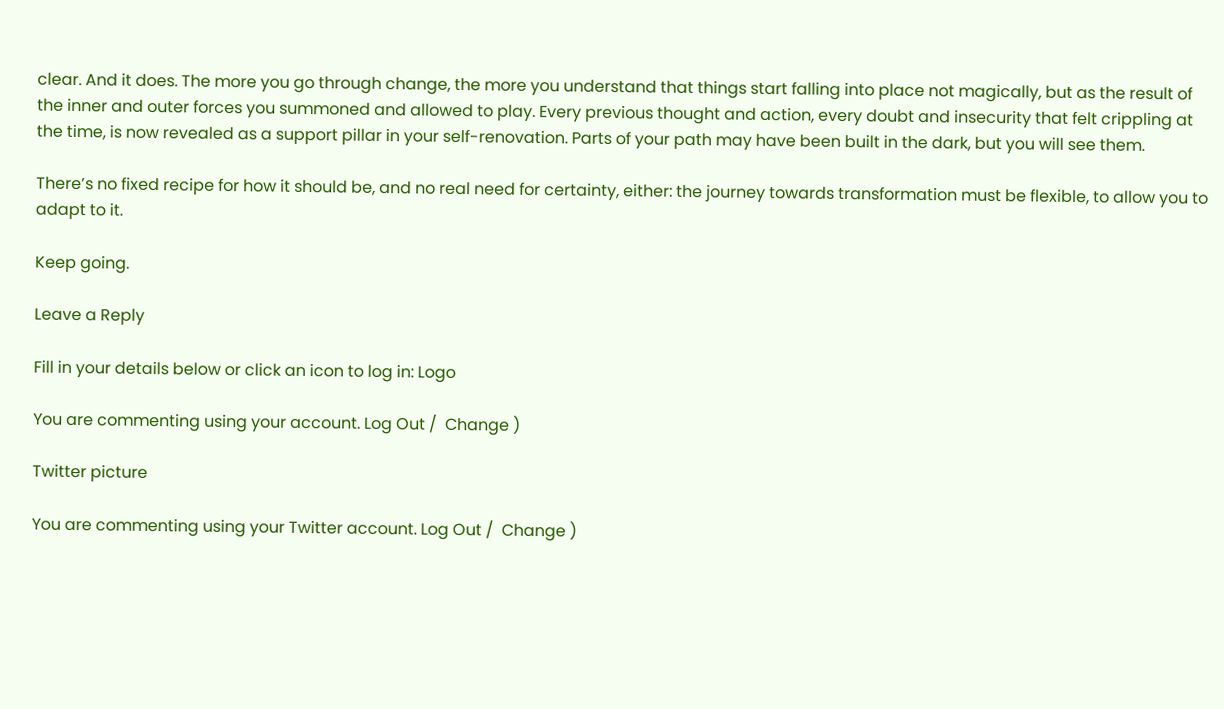clear. And it does. The more you go through change, the more you understand that things start falling into place not magically, but as the result of the inner and outer forces you summoned and allowed to play. Every previous thought and action, every doubt and insecurity that felt crippling at the time, is now revealed as a support pillar in your self-renovation. Parts of your path may have been built in the dark, but you will see them.

There’s no fixed recipe for how it should be, and no real need for certainty, either: the journey towards transformation must be flexible, to allow you to adapt to it.

Keep going.

Leave a Reply

Fill in your details below or click an icon to log in: Logo

You are commenting using your account. Log Out /  Change )

Twitter picture

You are commenting using your Twitter account. Log Out /  Change )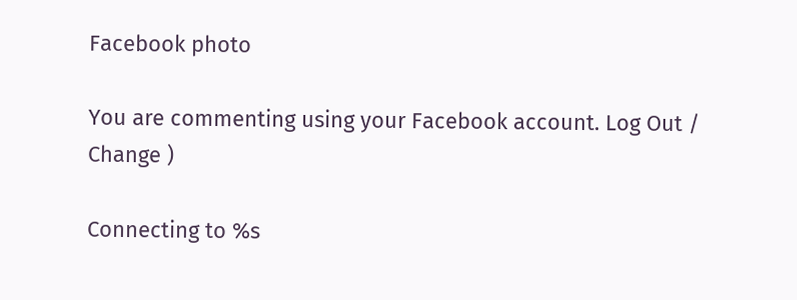Facebook photo

You are commenting using your Facebook account. Log Out /  Change )

Connecting to %s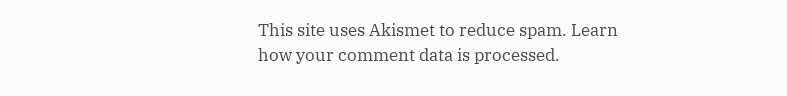This site uses Akismet to reduce spam. Learn how your comment data is processed.